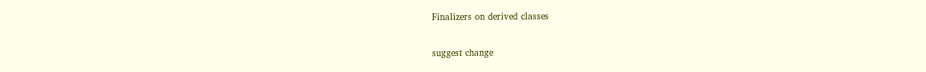Finalizers on derived classes

suggest change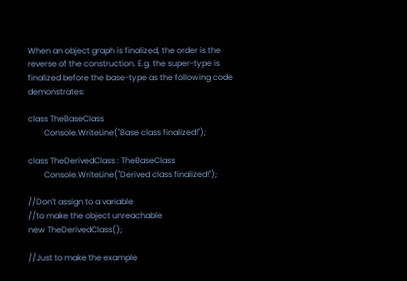When an object graph is finalized, the order is the reverse of the construction. E.g. the super-type is finalized before the base-type as the following code demonstrates:

class TheBaseClass
        Console.WriteLine("Base class finalized!");

class TheDerivedClass : TheBaseClass
        Console.WriteLine("Derived class finalized!");

//Don't assign to a variable
//to make the object unreachable
new TheDerivedClass();

//Just to make the example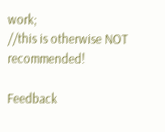work;
//this is otherwise NOT recommended!

Feedback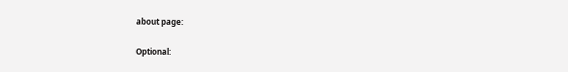about page:

Optional: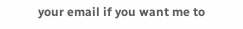your email if you want me to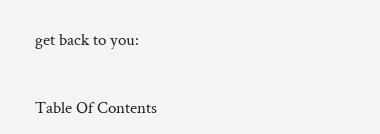get back to you:

Table Of Contents